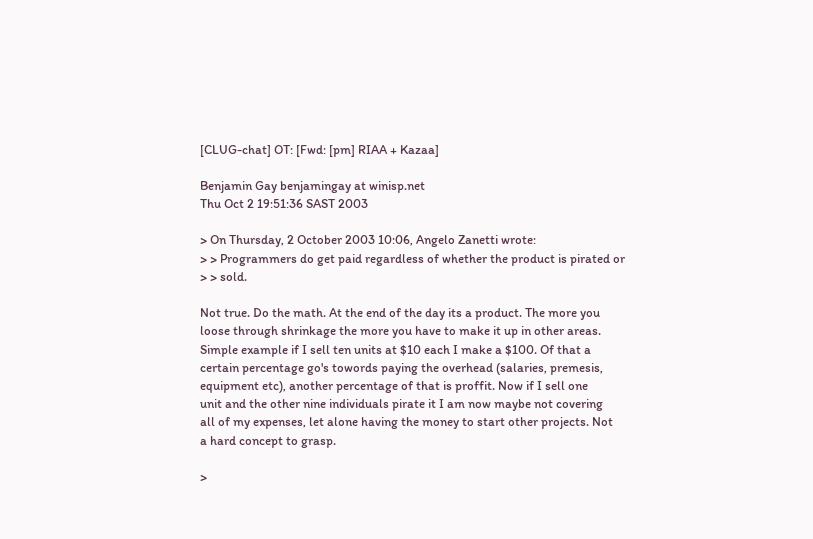[CLUG-chat] OT: [Fwd: [pm] RIAA + Kazaa]

Benjamin Gay benjamingay at winisp.net
Thu Oct 2 19:51:36 SAST 2003

> On Thursday, 2 October 2003 10:06, Angelo Zanetti wrote:
> > Programmers do get paid regardless of whether the product is pirated or
> > sold.

Not true. Do the math. At the end of the day its a product. The more you
loose through shrinkage the more you have to make it up in other areas.
Simple example if I sell ten units at $10 each I make a $100. Of that a
certain percentage go's towords paying the overhead (salaries, premesis,
equipment etc), another percentage of that is proffit. Now if I sell one
unit and the other nine individuals pirate it I am now maybe not covering
all of my expenses, let alone having the money to start other projects. Not
a hard concept to grasp.

>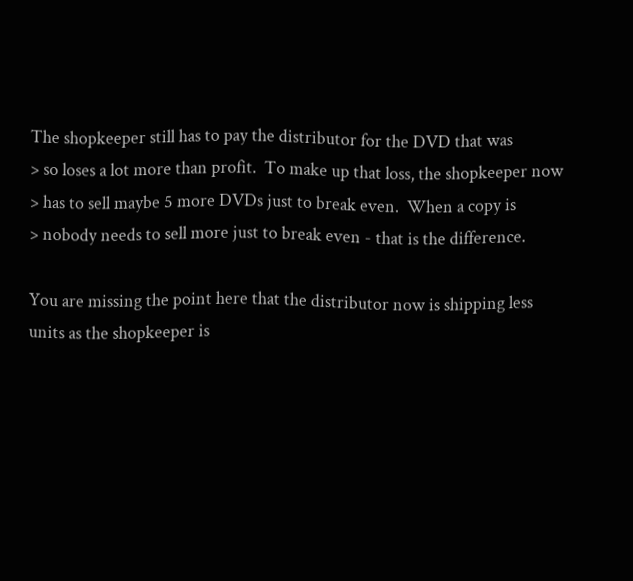The shopkeeper still has to pay the distributor for the DVD that was
> so loses a lot more than profit.  To make up that loss, the shopkeeper now
> has to sell maybe 5 more DVDs just to break even.  When a copy is
> nobody needs to sell more just to break even - that is the difference.

You are missing the point here that the distributor now is shipping less
units as the shopkeeper is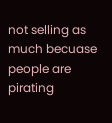not selling as much becuase people are pirating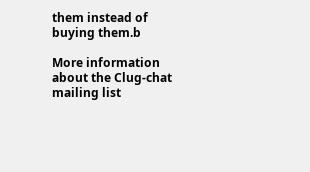them instead of buying them.b

More information about the Clug-chat mailing list